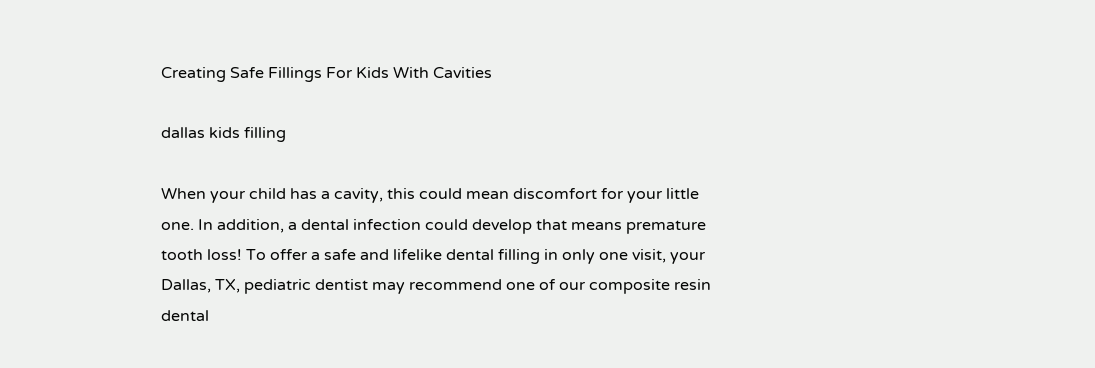Creating Safe Fillings For Kids With Cavities

dallas kids filling

When your child has a cavity, this could mean discomfort for your little one. In addition, a dental infection could develop that means premature tooth loss! To offer a safe and lifelike dental filling in only one visit, your Dallas, TX, pediatric dentist may recommend one of our composite resin dental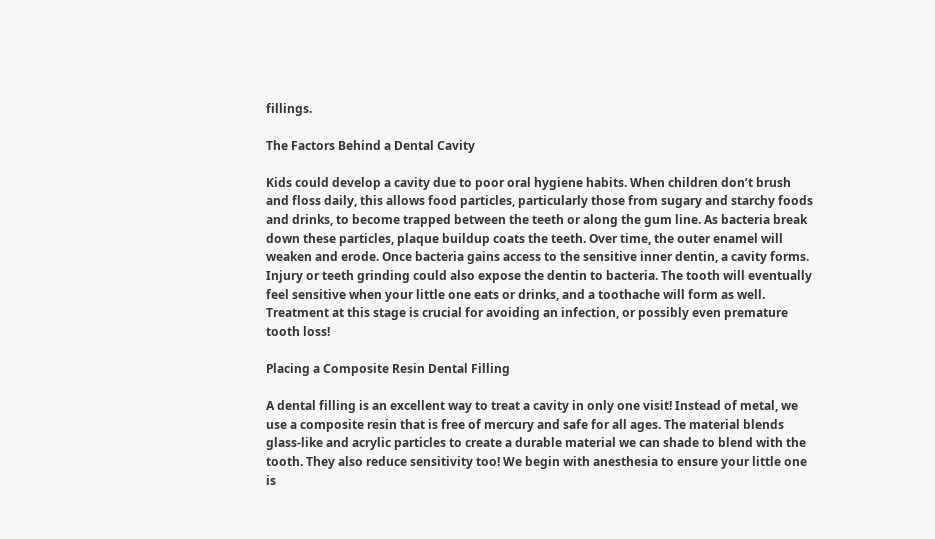fillings.

The Factors Behind a Dental Cavity

Kids could develop a cavity due to poor oral hygiene habits. When children don’t brush and floss daily, this allows food particles, particularly those from sugary and starchy foods and drinks, to become trapped between the teeth or along the gum line. As bacteria break down these particles, plaque buildup coats the teeth. Over time, the outer enamel will weaken and erode. Once bacteria gains access to the sensitive inner dentin, a cavity forms. Injury or teeth grinding could also expose the dentin to bacteria. The tooth will eventually feel sensitive when your little one eats or drinks, and a toothache will form as well. Treatment at this stage is crucial for avoiding an infection, or possibly even premature tooth loss!

Placing a Composite Resin Dental Filling

A dental filling is an excellent way to treat a cavity in only one visit! Instead of metal, we use a composite resin that is free of mercury and safe for all ages. The material blends glass-like and acrylic particles to create a durable material we can shade to blend with the tooth. They also reduce sensitivity too! We begin with anesthesia to ensure your little one is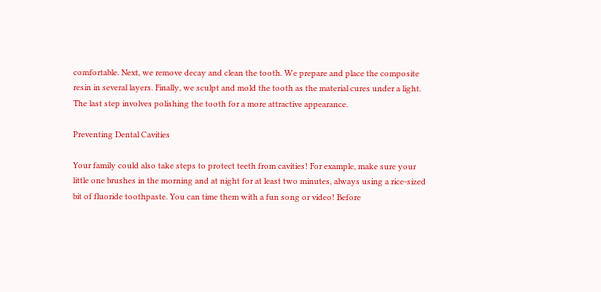comfortable. Next, we remove decay and clean the tooth. We prepare and place the composite resin in several layers. Finally, we sculpt and mold the tooth as the material cures under a light. The last step involves polishing the tooth for a more attractive appearance.

Preventing Dental Cavities

Your family could also take steps to protect teeth from cavities! For example, make sure your little one brushes in the morning and at night for at least two minutes, always using a rice-sized bit of fluoride toothpaste. You can time them with a fun song or video! Before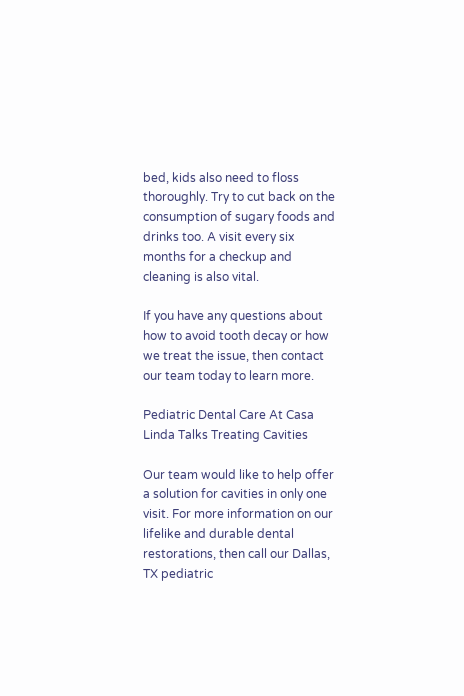bed, kids also need to floss thoroughly. Try to cut back on the consumption of sugary foods and drinks too. A visit every six months for a checkup and cleaning is also vital.

If you have any questions about how to avoid tooth decay or how we treat the issue, then contact our team today to learn more.

Pediatric Dental Care At Casa Linda Talks Treating Cavities

Our team would like to help offer a solution for cavities in only one visit. For more information on our lifelike and durable dental restorations, then call our Dallas, TX pediatric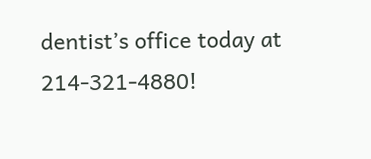dentist’s office today at 214-321-4880!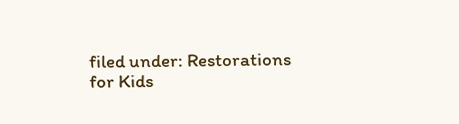filed under: Restorations for Kids